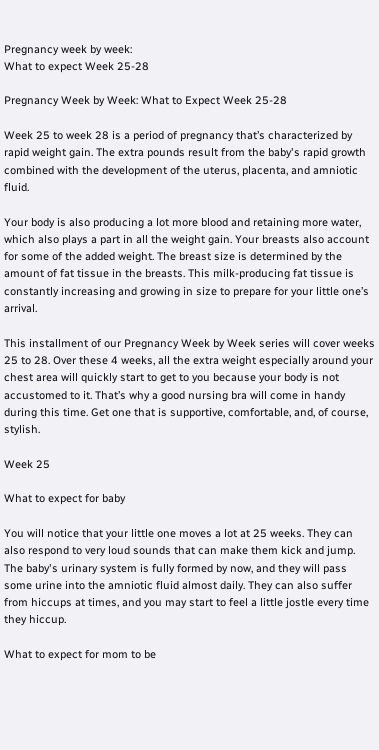Pregnancy week by week:
What to expect Week 25-28

Pregnancy Week by Week: What to Expect Week 25-28

Week 25 to week 28 is a period of pregnancy that’s characterized by rapid weight gain. The extra pounds result from the baby's rapid growth combined with the development of the uterus, placenta, and amniotic fluid.

Your body is also producing a lot more blood and retaining more water, which also plays a part in all the weight gain. Your breasts also account for some of the added weight. The breast size is determined by the amount of fat tissue in the breasts. This milk-producing fat tissue is constantly increasing and growing in size to prepare for your little one’s arrival.

This installment of our Pregnancy Week by Week series will cover weeks 25 to 28. Over these 4 weeks, all the extra weight especially around your chest area will quickly start to get to you because your body is not accustomed to it. That’s why a good nursing bra will come in handy during this time. Get one that is supportive, comfortable, and, of course, stylish.

Week 25

What to expect for baby

You will notice that your little one moves a lot at 25 weeks. They can also respond to very loud sounds that can make them kick and jump. The baby's urinary system is fully formed by now, and they will pass some urine into the amniotic fluid almost daily. They can also suffer from hiccups at times, and you may start to feel a little jostle every time they hiccup.

What to expect for mom to be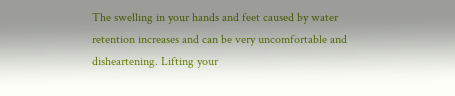The swelling in your hands and feet caused by water retention increases and can be very uncomfortable and disheartening. Lifting your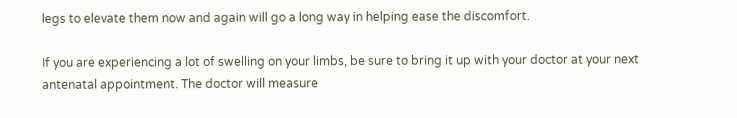legs to elevate them now and again will go a long way in helping ease the discomfort.

If you are experiencing a lot of swelling on your limbs, be sure to bring it up with your doctor at your next antenatal appointment. The doctor will measure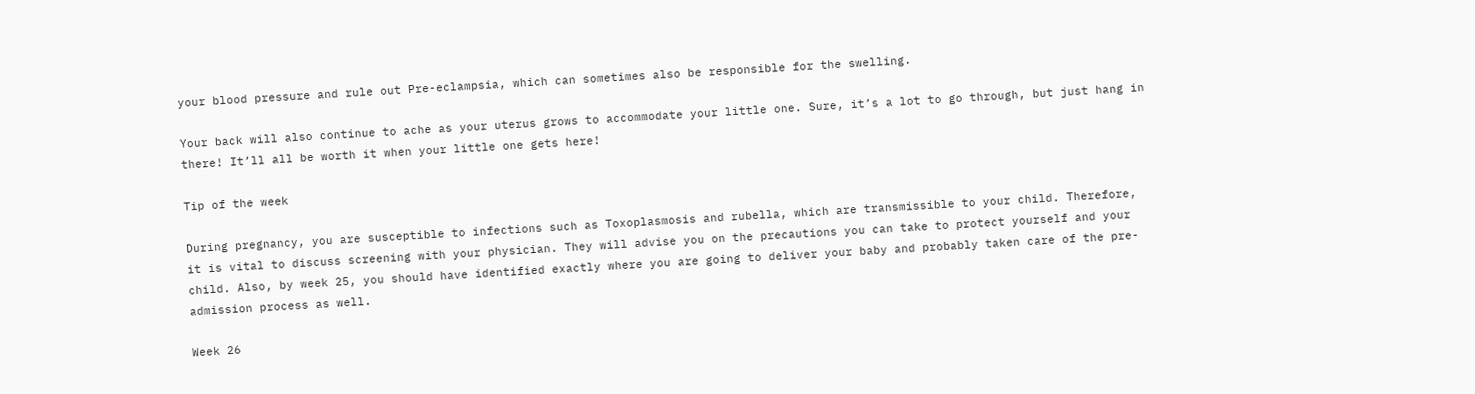your blood pressure and rule out Pre-eclampsia, which can sometimes also be responsible for the swelling.

Your back will also continue to ache as your uterus grows to accommodate your little one. Sure, it’s a lot to go through, but just hang in there! It’ll all be worth it when your little one gets here!

Tip of the week

During pregnancy, you are susceptible to infections such as Toxoplasmosis and rubella, which are transmissible to your child. Therefore, it is vital to discuss screening with your physician. They will advise you on the precautions you can take to protect yourself and your child. Also, by week 25, you should have identified exactly where you are going to deliver your baby and probably taken care of the pre-admission process as well.

Week 26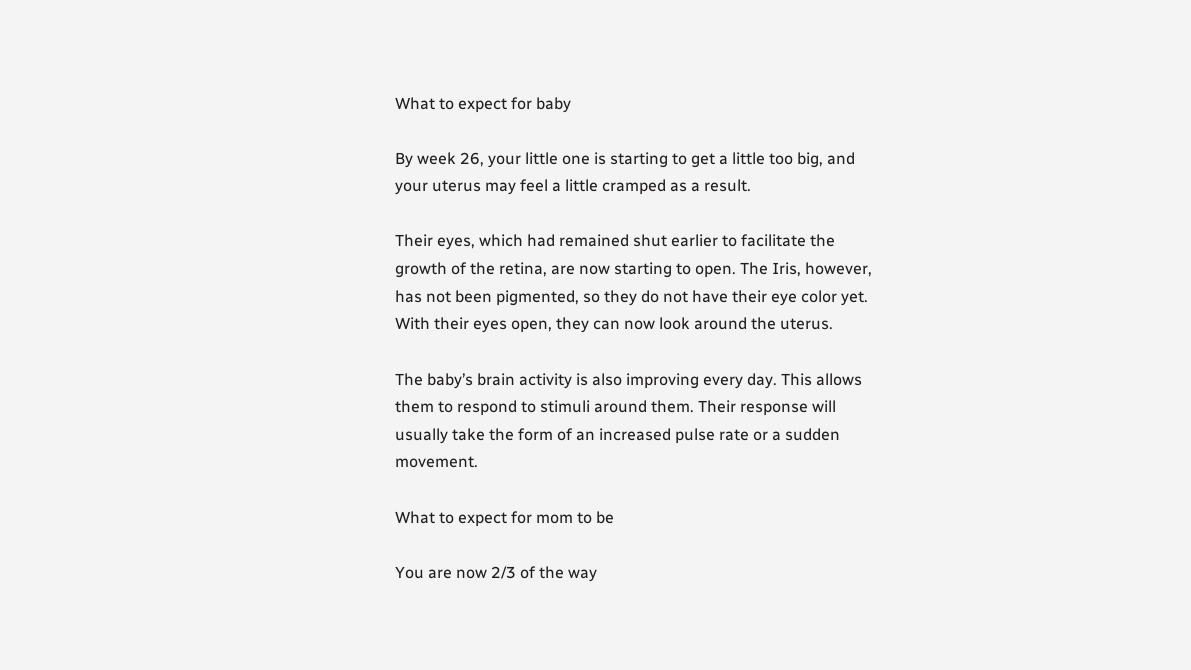What to expect for baby

By week 26, your little one is starting to get a little too big, and your uterus may feel a little cramped as a result.

Their eyes, which had remained shut earlier to facilitate the growth of the retina, are now starting to open. The Iris, however, has not been pigmented, so they do not have their eye color yet. With their eyes open, they can now look around the uterus.

The baby’s brain activity is also improving every day. This allows them to respond to stimuli around them. Their response will usually take the form of an increased pulse rate or a sudden movement.

What to expect for mom to be

You are now 2/3 of the way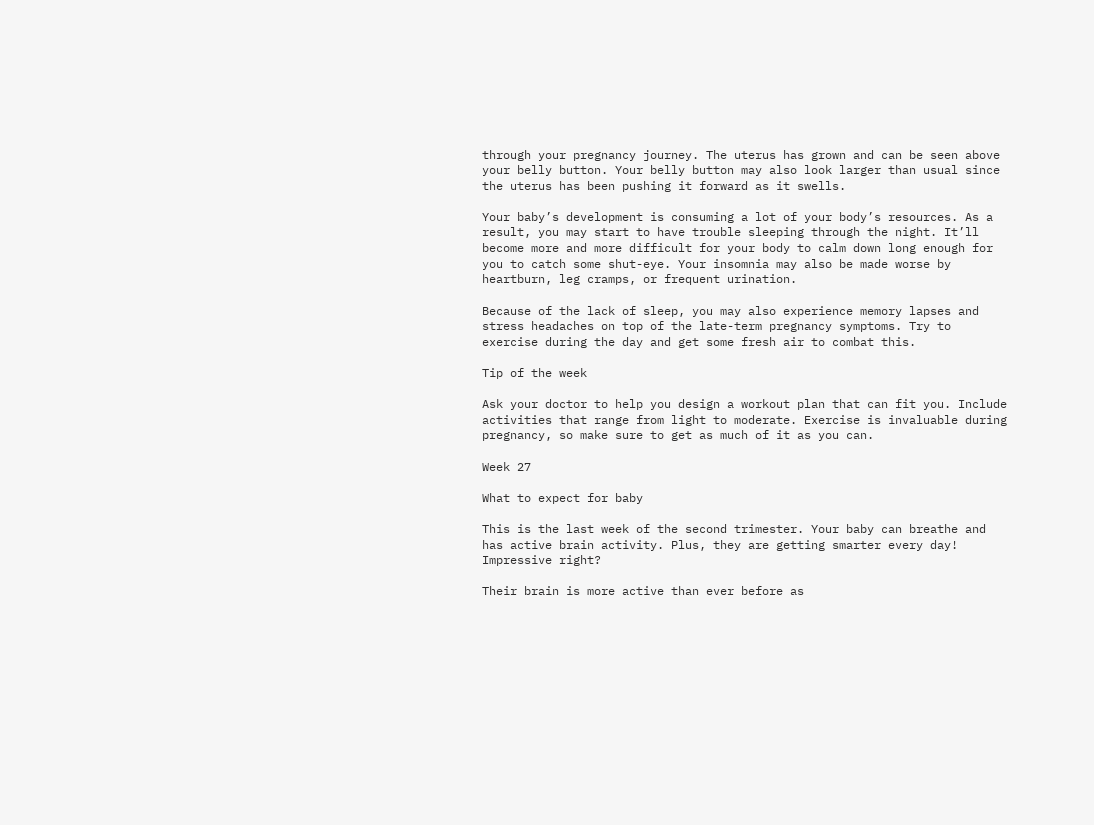through your pregnancy journey. The uterus has grown and can be seen above your belly button. Your belly button may also look larger than usual since the uterus has been pushing it forward as it swells.

Your baby’s development is consuming a lot of your body’s resources. As a result, you may start to have trouble sleeping through the night. It’ll become more and more difficult for your body to calm down long enough for you to catch some shut-eye. Your insomnia may also be made worse by heartburn, leg cramps, or frequent urination.

Because of the lack of sleep, you may also experience memory lapses and stress headaches on top of the late-term pregnancy symptoms. Try to exercise during the day and get some fresh air to combat this.

Tip of the week

Ask your doctor to help you design a workout plan that can fit you. Include activities that range from light to moderate. Exercise is invaluable during pregnancy, so make sure to get as much of it as you can.

Week 27

What to expect for baby

This is the last week of the second trimester. Your baby can breathe and has active brain activity. Plus, they are getting smarter every day! Impressive right?

Their brain is more active than ever before as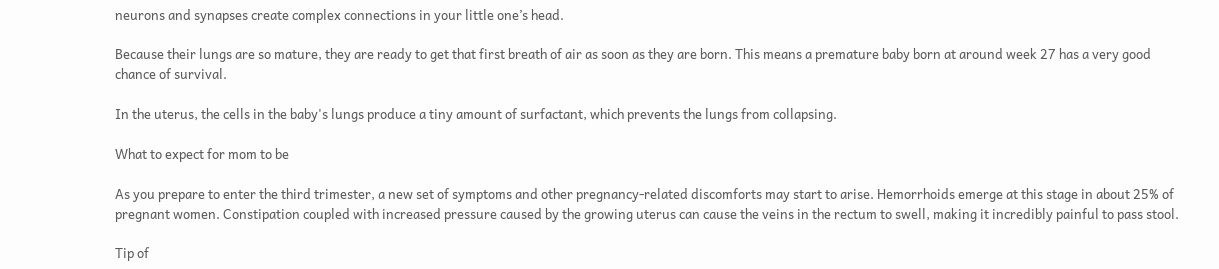neurons and synapses create complex connections in your little one’s head.

Because their lungs are so mature, they are ready to get that first breath of air as soon as they are born. This means a premature baby born at around week 27 has a very good chance of survival.

In the uterus, the cells in the baby's lungs produce a tiny amount of surfactant, which prevents the lungs from collapsing.

What to expect for mom to be

As you prepare to enter the third trimester, a new set of symptoms and other pregnancy-related discomforts may start to arise. Hemorrhoids emerge at this stage in about 25% of pregnant women. Constipation coupled with increased pressure caused by the growing uterus can cause the veins in the rectum to swell, making it incredibly painful to pass stool.

Tip of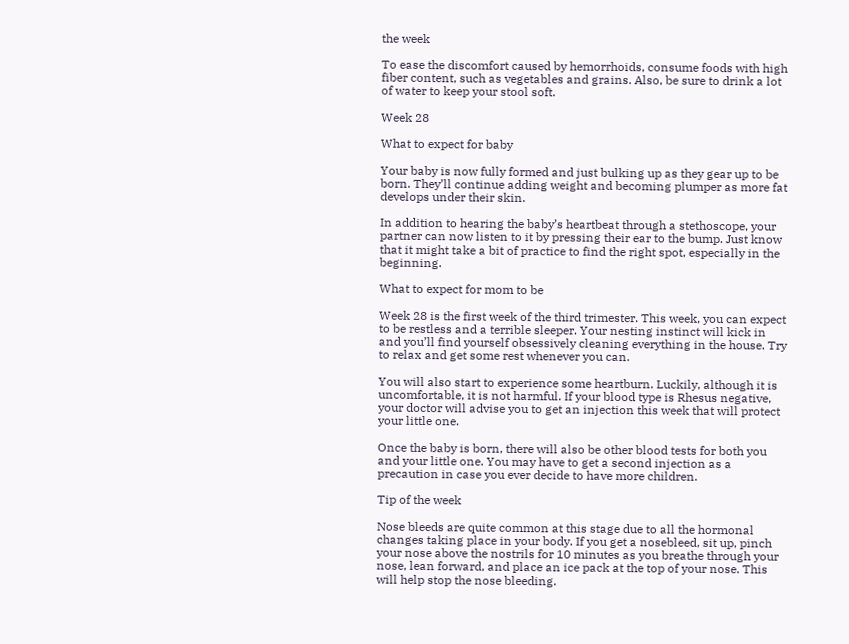the week

To ease the discomfort caused by hemorrhoids, consume foods with high fiber content, such as vegetables and grains. Also, be sure to drink a lot of water to keep your stool soft.

Week 28

What to expect for baby

Your baby is now fully formed and just bulking up as they gear up to be born. They’ll continue adding weight and becoming plumper as more fat develops under their skin.

In addition to hearing the baby’s heartbeat through a stethoscope, your partner can now listen to it by pressing their ear to the bump. Just know that it might take a bit of practice to find the right spot, especially in the beginning.

What to expect for mom to be

Week 28 is the first week of the third trimester. This week, you can expect to be restless and a terrible sleeper. Your nesting instinct will kick in and you’ll find yourself obsessively cleaning everything in the house. Try to relax and get some rest whenever you can.

You will also start to experience some heartburn. Luckily, although it is uncomfortable, it is not harmful. If your blood type is Rhesus negative, your doctor will advise you to get an injection this week that will protect your little one.

Once the baby is born, there will also be other blood tests for both you and your little one. You may have to get a second injection as a precaution in case you ever decide to have more children.

Tip of the week

Nose bleeds are quite common at this stage due to all the hormonal changes taking place in your body. If you get a nosebleed, sit up, pinch your nose above the nostrils for 10 minutes as you breathe through your nose, lean forward, and place an ice pack at the top of your nose. This will help stop the nose bleeding.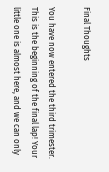Final Thoughts

You have now entered the third trimester. This is the beginning of the final lap! Your little one is almost here, and we can only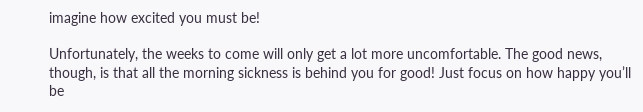imagine how excited you must be!

Unfortunately, the weeks to come will only get a lot more uncomfortable. The good news, though, is that all the morning sickness is behind you for good! Just focus on how happy you’ll be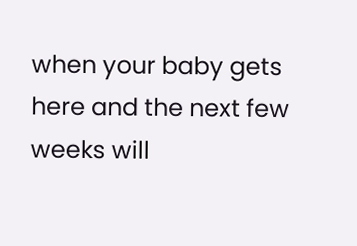when your baby gets here and the next few weeks will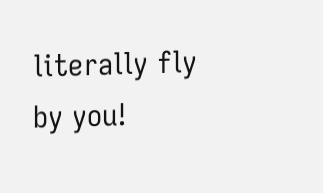literally fly by you!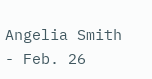Angelia Smith - Feb. 26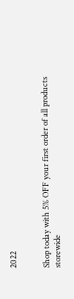2022


Shop today with 5% OFF your first order of all products storewide